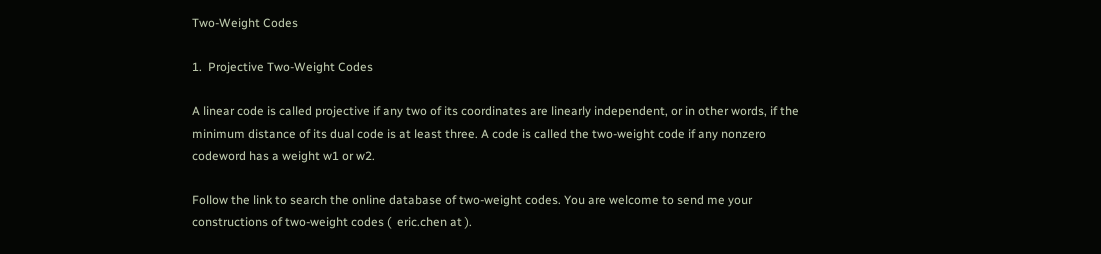Two-Weight Codes

1.  Projective Two-Weight Codes

A linear code is called projective if any two of its coordinates are linearly independent, or in other words, if the minimum distance of its dual code is at least three. A code is called the two-weight code if any nonzero codeword has a weight w1 or w2.

Follow the link to search the online database of two-weight codes. You are welcome to send me your constructions of two-weight codes (  eric.chen at ).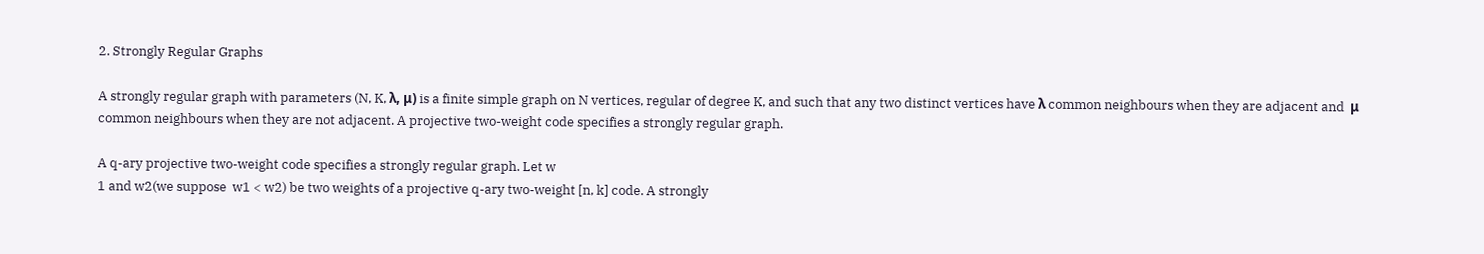2. Strongly Regular Graphs

A strongly regular graph with parameters (N, K, λ, μ) is a finite simple graph on N vertices, regular of degree K, and such that any two distinct vertices have λ common neighbours when they are adjacent and  μ  common neighbours when they are not adjacent. A projective two-weight code specifies a strongly regular graph.

A q-ary projective two-weight code specifies a strongly regular graph. Let w
1 and w2(we suppose  w1 < w2) be two weights of a projective q-ary two-weight [n, k] code. A strongly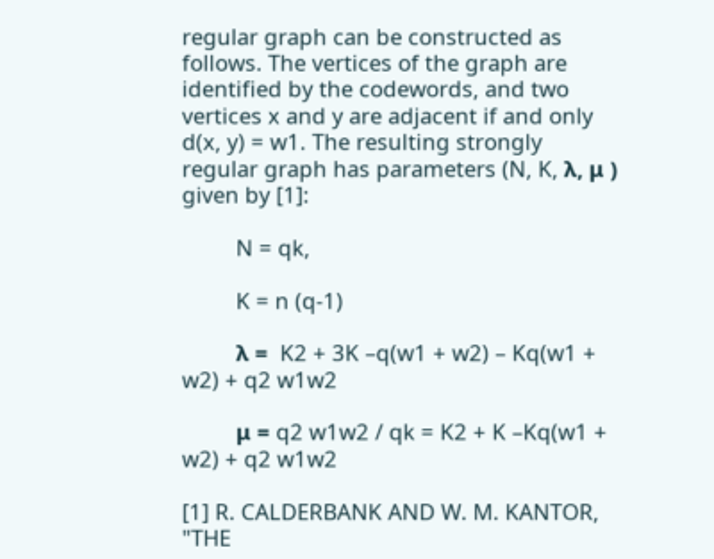regular graph can be constructed as follows. The vertices of the graph are identified by the codewords, and two vertices x and y are adjacent if and only d(x, y) = w1. The resulting strongly regular graph has parameters (N, K, λ, μ ) given by [1]:

         N = qk,

         K = n (q-1)

         λ =  K2 + 3K –q(w1 + w2) – Kq(w1 + w2) + q2 w1w2

         μ = q2 w1w2 / qk = K2 + K –Kq(w1 + w2) + q2 w1w2

[1] R. CALDERBANK AND W. M. KANTOR, "THE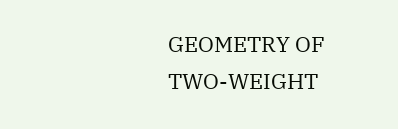GEOMETRY OF TWO-WEIGHT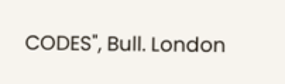CODES", Bull. London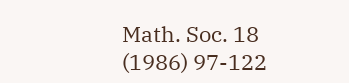Math. Soc. 18 (1986) 97-122